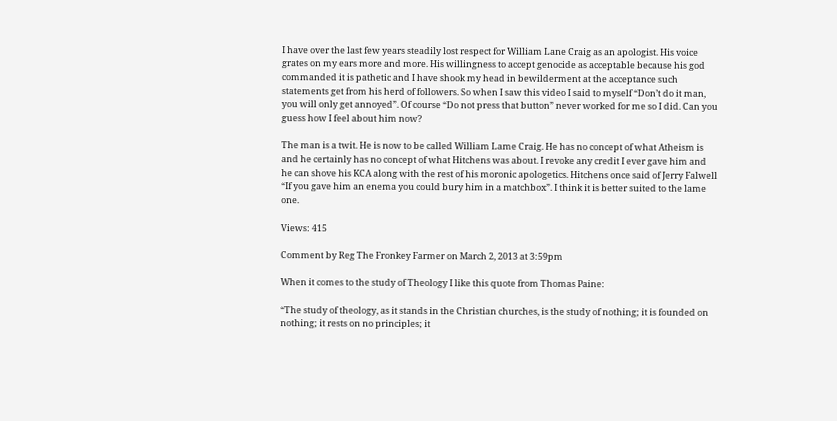I have over the last few years steadily lost respect for William Lane Craig as an apologist. His voice grates on my ears more and more. His willingness to accept genocide as acceptable because his god commanded it is pathetic and I have shook my head in bewilderment at the acceptance such statements get from his herd of followers. So when I saw this video I said to myself “Don’t do it man, you will only get annoyed”. Of course “Do not press that button” never worked for me so I did. Can you guess how I feel about him now?

The man is a twit. He is now to be called William Lame Craig. He has no concept of what Atheism is and he certainly has no concept of what Hitchens was about. I revoke any credit I ever gave him and he can shove his KCA along with the rest of his moronic apologetics. Hitchens once said of Jerry Falwell “If you gave him an enema you could bury him in a matchbox”. I think it is better suited to the lame one.

Views: 415

Comment by Reg The Fronkey Farmer on March 2, 2013 at 3:59pm

When it comes to the study of Theology I like this quote from Thomas Paine:

“The study of theology, as it stands in the Christian churches, is the study of nothing; it is founded on nothing; it rests on no principles; it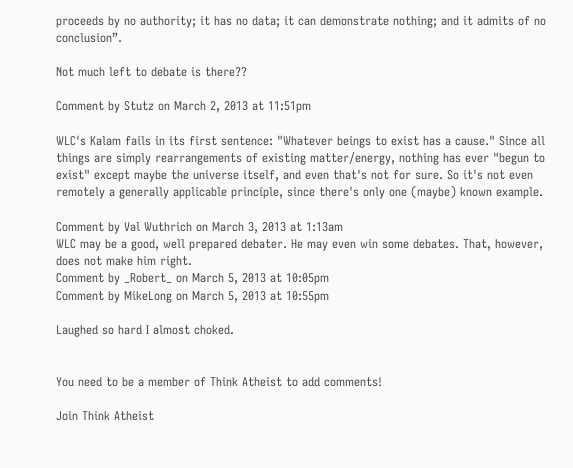proceeds by no authority; it has no data; it can demonstrate nothing; and it admits of no conclusion”.

Not much left to debate is there??

Comment by Stutz on March 2, 2013 at 11:51pm

WLC's Kalam fails in its first sentence: "Whatever beings to exist has a cause." Since all things are simply rearrangements of existing matter/energy, nothing has ever "begun to exist" except maybe the universe itself, and even that's not for sure. So it's not even remotely a generally applicable principle, since there's only one (maybe) known example.

Comment by Val Wuthrich on March 3, 2013 at 1:13am
WLC may be a good, well prepared debater. He may even win some debates. That, however, does not make him right.
Comment by _Robert_ on March 5, 2013 at 10:05pm
Comment by MikeLong on March 5, 2013 at 10:55pm

Laughed so hard I almost choked.


You need to be a member of Think Atheist to add comments!

Join Think Atheist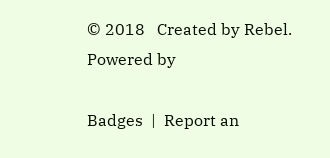© 2018   Created by Rebel.   Powered by

Badges  |  Report an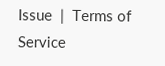Issue  |  Terms of Service